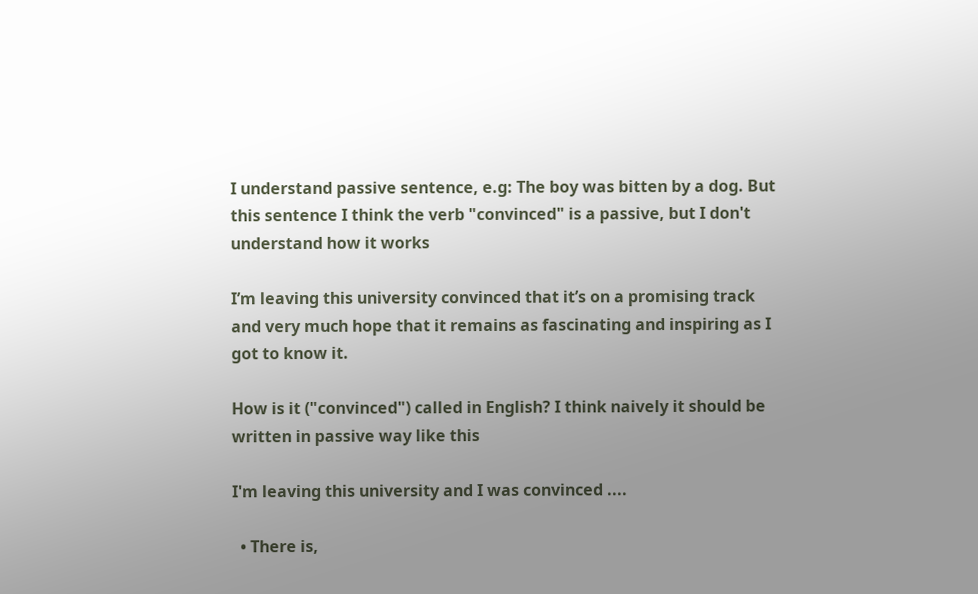I understand passive sentence, e.g: The boy was bitten by a dog. But this sentence I think the verb "convinced" is a passive, but I don't understand how it works

I’m leaving this university convinced that it’s on a promising track and very much hope that it remains as fascinating and inspiring as I got to know it.

How is it ("convinced") called in English? I think naively it should be written in passive way like this

I'm leaving this university and I was convinced ....

  • There is,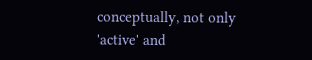conceptually, not only 'active' and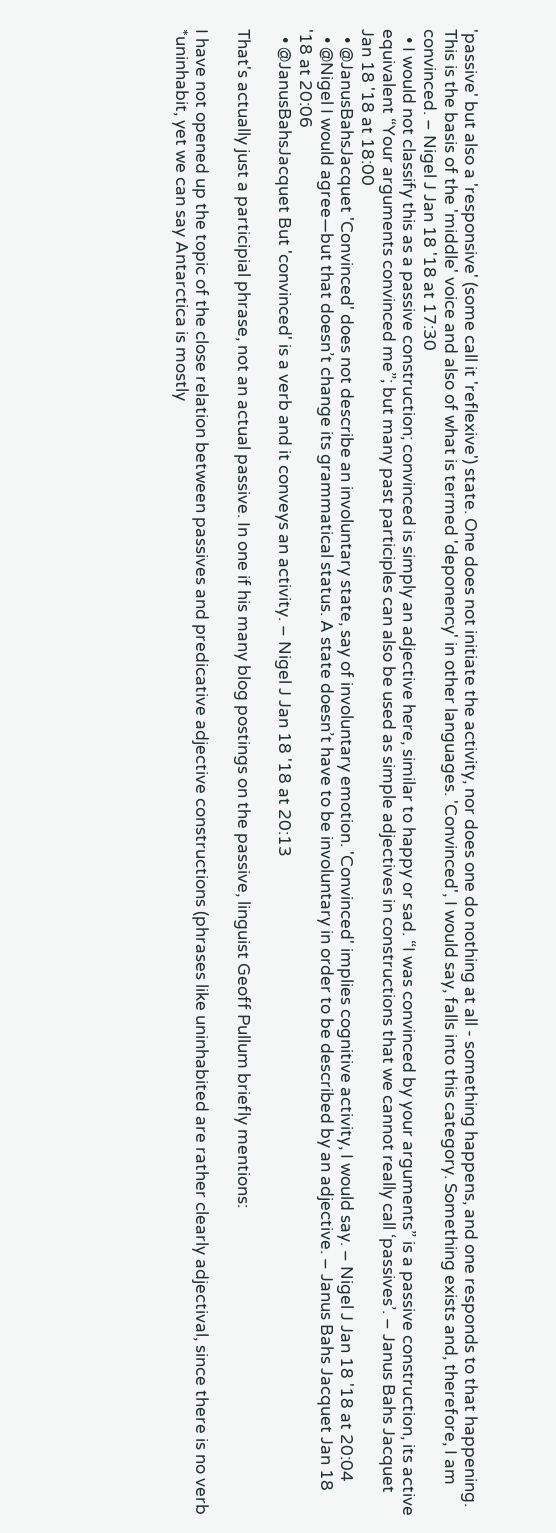'passive' but also a 'responsive' (some call it 'reflexive') state. One does not initiate the activity, nor does one do nothing at all - something happens, and one responds to that happening. This is the basis of the 'middle' voice and also of what is termed 'deponency' in other languages. 'Convinced', I would say, falls into this category. Something exists and, therefore, I am convinced. – Nigel J Jan 18 '18 at 17:30
  • I would not classify this as a passive construction; convinced is simply an adjective here, similar to happy or sad. “I was convinced by your arguments” is a passive construction, its active equivalent “Your arguments convinced me”; but many past participles can also be used as simple adjectives in constructions that we cannot really call ‘passives’. – Janus Bahs Jacquet Jan 18 '18 at 18:00
  • @JanusBahsJacquet 'Convinced' does not describe an involuntary state, say of involuntary emotion. 'Convinced' implies cognitive activity, I would say. – Nigel J Jan 18 '18 at 20:04
  • @Nigel I would agree—but that doesn’t change its grammatical status. A state doesn’t have to be involuntary in order to be described by an adjective. – Janus Bahs Jacquet Jan 18 '18 at 20:06
  • @JanusBahsJacquet But 'convinced' is a verb and it conveys an activity. – Nigel J Jan 18 '18 at 20:13

That's actually just a participial phrase, not an actual passive. In one if his many blog postings on the passive, linguist Geoff Pullum briefly mentions:

I have not opened up the topic of the close relation between passives and predicative adjective constructions (phrases like uninhabited are rather clearly adjectival, since there is no verb *uninhabit, yet we can say Antarctica is mostly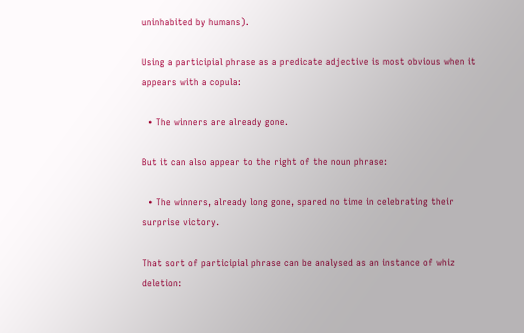uninhabited by humans).

Using a participial phrase as a predicate adjective is most obvious when it appears with a copula:

  • The winners are already gone.

But it can also appear to the right of the noun phrase:

  • The winners, already long gone, spared no time in celebrating their surprise victory.

That sort of participial phrase can be analysed as an instance of whiz deletion: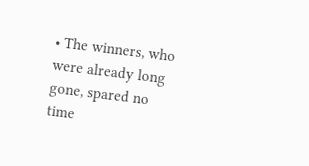• The winners, who were already long gone, spared no time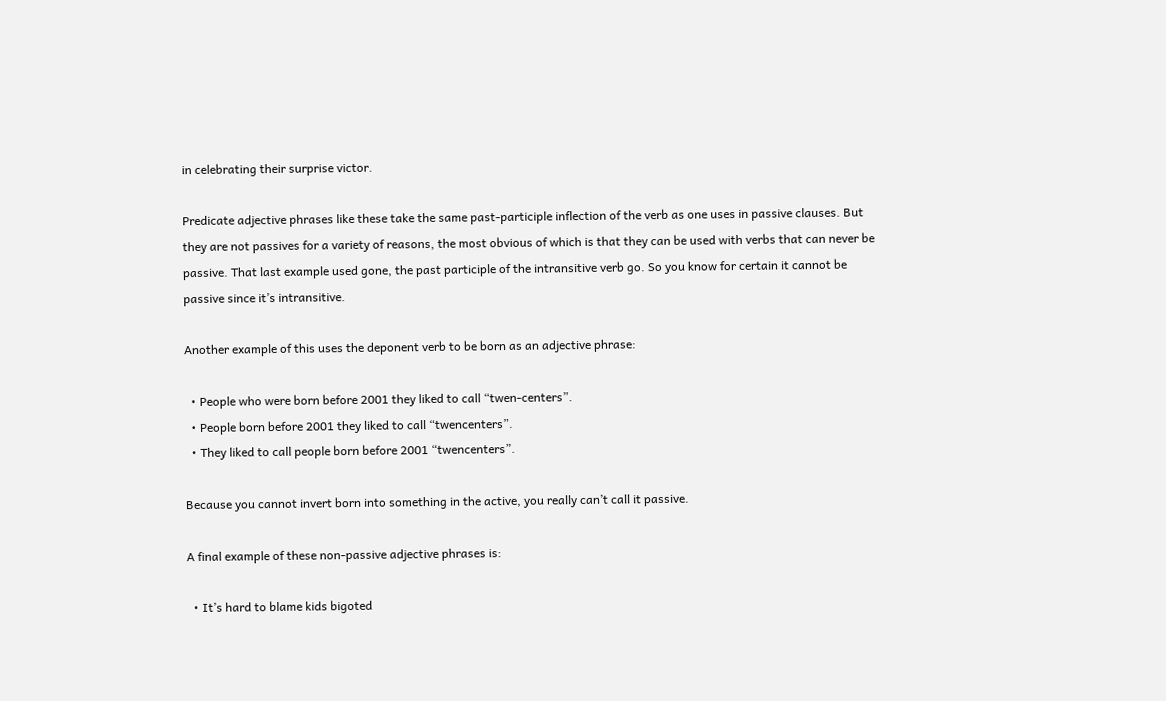in celebrating their surprise victor.

Predicate adjective phrases like these take the same past-participle inflection of the verb as one uses in passive clauses. But they are not passives for a variety of reasons, the most obvious of which is that they can be used with verbs that can never be passive. That last example used gone, the past participle of the intransitive verb go. So you know for certain it cannot be passive since it’s intransitive.

Another example of this uses the deponent verb to be born as an adjective phrase:

  • People who were born before 2001 they liked to call “twen-centers”.
  • People born before 2001 they liked to call “twencenters”.
  • They liked to call people born before 2001 “twencenters”.

Because you cannot invert born into something in the active, you really can’t call it passive.

A final example of these non-passive adjective phrases is:

  • It’s hard to blame kids bigoted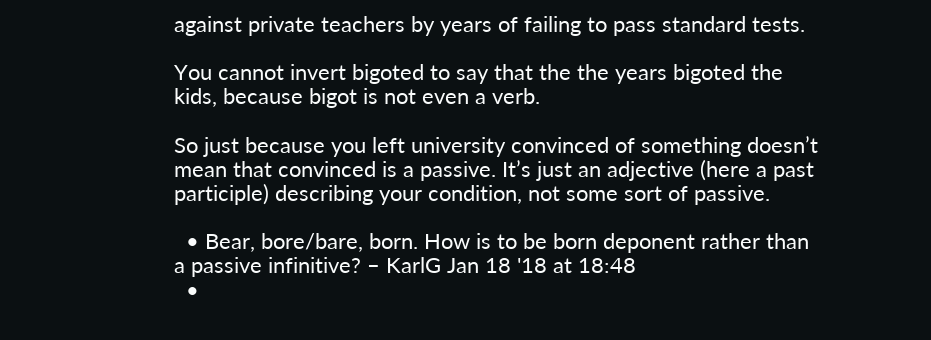against private teachers by years of failing to pass standard tests.

You cannot invert bigoted to say that the the years bigoted the kids, because bigot is not even a verb.

So just because you left university convinced of something doesn’t mean that convinced is a passive. It’s just an adjective (here a past participle) describing your condition, not some sort of passive.

  • Bear, bore/bare, born. How is to be born deponent rather than a passive infinitive? – KarlG Jan 18 '18 at 18:48
  •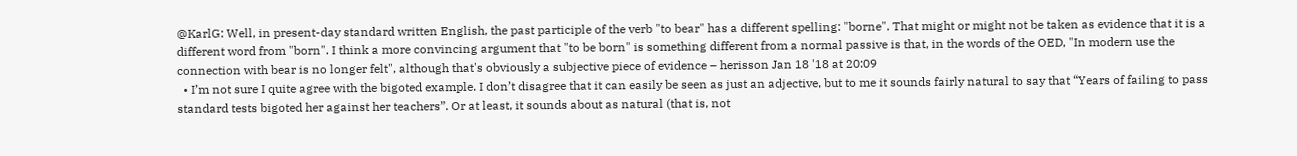@KarlG: Well, in present-day standard written English, the past participle of the verb "to bear" has a different spelling: "borne". That might or might not be taken as evidence that it is a different word from "born". I think a more convincing argument that "to be born" is something different from a normal passive is that, in the words of the OED, "In modern use the connection with bear is no longer felt", although that's obviously a subjective piece of evidence – herisson Jan 18 '18 at 20:09
  • I’m not sure I quite agree with the bigoted example. I don’t disagree that it can easily be seen as just an adjective, but to me it sounds fairly natural to say that “Years of failing to pass standard tests bigoted her against her teachers”. Or at least, it sounds about as natural (that is, not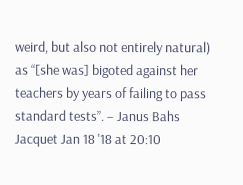weird, but also not entirely natural) as “[she was] bigoted against her teachers by years of failing to pass standard tests”. – Janus Bahs Jacquet Jan 18 '18 at 20:10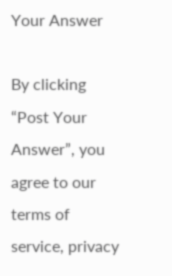Your Answer

By clicking “Post Your Answer”, you agree to our terms of service, privacy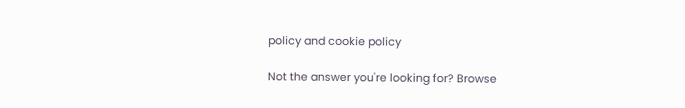policy and cookie policy

Not the answer you're looking for? Browse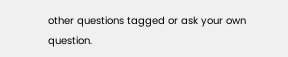other questions tagged or ask your own question.